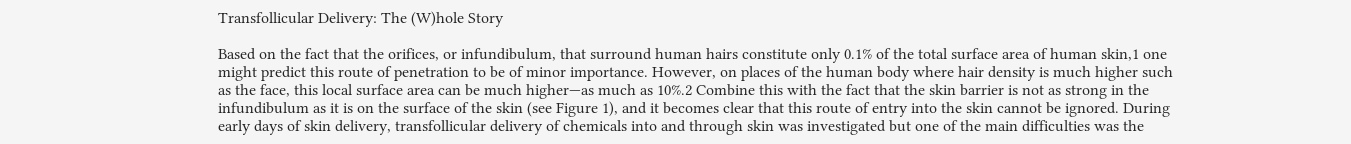Transfollicular Delivery: The (W)hole Story

Based on the fact that the orifices, or infundibulum, that surround human hairs constitute only 0.1% of the total surface area of human skin,1 one might predict this route of penetration to be of minor importance. However, on places of the human body where hair density is much higher such as the face, this local surface area can be much higher—as much as 10%.2 Combine this with the fact that the skin barrier is not as strong in the infundibulum as it is on the surface of the skin (see Figure 1), and it becomes clear that this route of entry into the skin cannot be ignored. During early days of skin delivery, transfollicular delivery of chemicals into and through skin was investigated but one of the main difficulties was the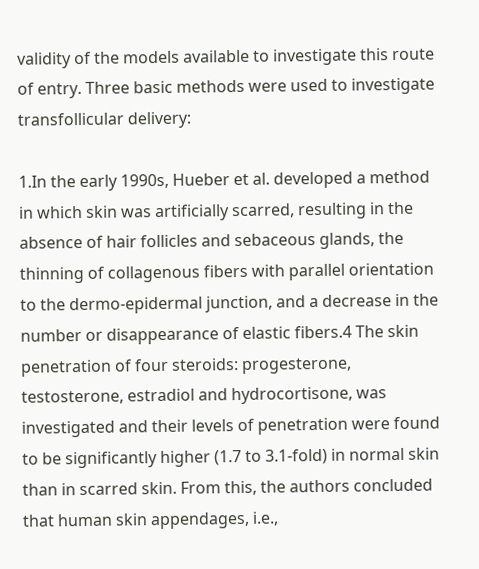validity of the models available to investigate this route of entry. Three basic methods were used to investigate transfollicular delivery:

1.In the early 1990s, Hueber et al. developed a method in which skin was artificially scarred, resulting in the absence of hair follicles and sebaceous glands, the thinning of collagenous fibers with parallel orientation to the dermo-epidermal junction, and a decrease in the number or disappearance of elastic fibers.4 The skin penetration of four steroids: progesterone, testosterone, estradiol and hydrocortisone, was investigated and their levels of penetration were found to be significantly higher (1.7 to 3.1-fold) in normal skin than in scarred skin. From this, the authors concluded that human skin appendages, i.e.,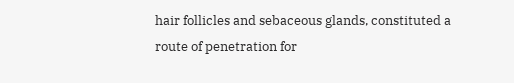hair follicles and sebaceous glands, constituted a route of penetration for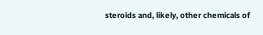steroids and, likely, other chemicals of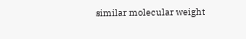similar molecular weight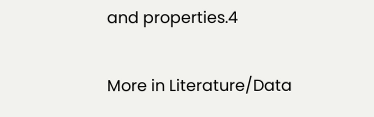and properties.4

More in Literature/Data